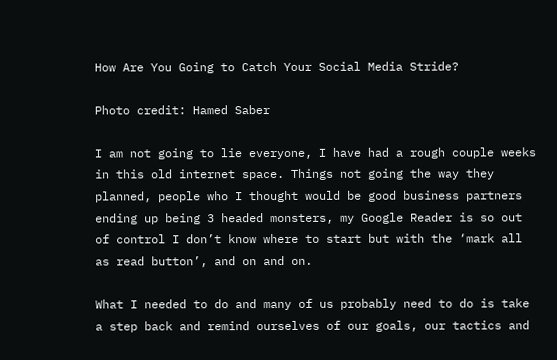How Are You Going to Catch Your Social Media Stride?

Photo credit: Hamed Saber

I am not going to lie everyone, I have had a rough couple weeks in this old internet space. Things not going the way they planned, people who I thought would be good business partners ending up being 3 headed monsters, my Google Reader is so out of control I don’t know where to start but with the ‘mark all as read button’, and on and on.

What I needed to do and many of us probably need to do is take a step back and remind ourselves of our goals, our tactics and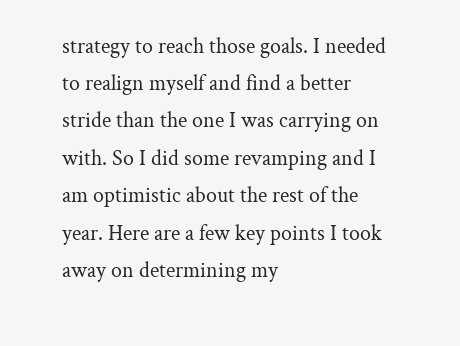strategy to reach those goals. I needed to realign myself and find a better stride than the one I was carrying on with. So I did some revamping and I am optimistic about the rest of the year. Here are a few key points I took away on determining my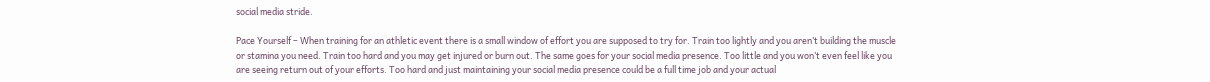social media stride.

Pace Yourself – When training for an athletic event there is a small window of effort you are supposed to try for. Train too lightly and you aren’t building the muscle or stamina you need. Train too hard and you may get injured or burn out. The same goes for your social media presence. Too little and you won’t even feel like you are seeing return out of your efforts. Too hard and just maintaining your social media presence could be a full time job and your actual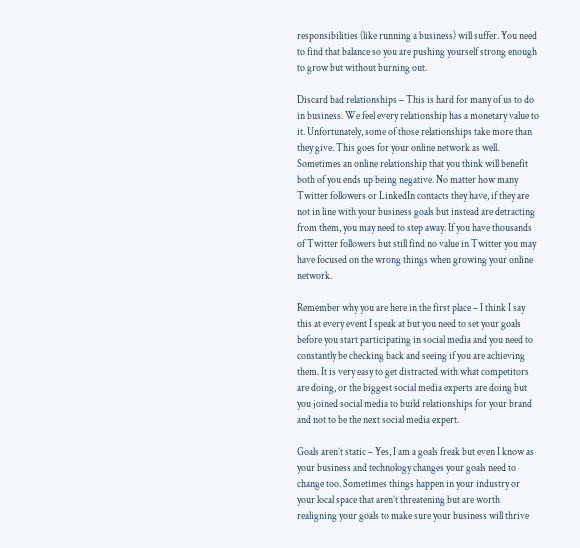responsibilities (like running a business) will suffer. You need to find that balance so you are pushing yourself strong enough to grow but without burning out.

Discard bad relationships – This is hard for many of us to do in business. We feel every relationship has a monetary value to it. Unfortunately, some of those relationships take more than they give. This goes for your online network as well. Sometimes an online relationship that you think will benefit both of you ends up being negative. No matter how many Twitter followers or LinkedIn contacts they have, if they are not in line with your business goals but instead are detracting from them, you may need to step away. If you have thousands of Twitter followers but still find no value in Twitter you may have focused on the wrong things when growing your online network.

Remember why you are here in the first place – I think I say this at every event I speak at but you need to set your goals before you start participating in social media and you need to constantly be checking back and seeing if you are achieving them. It is very easy to get distracted with what competitors are doing, or the biggest social media experts are doing but you joined social media to build relationships for your brand and not to be the next social media expert.

Goals aren’t static – Yes, I am a goals freak but even I know as your business and technology changes your goals need to change too. Sometimes things happen in your industry or your local space that aren’t threatening but are worth realigning your goals to make sure your business will thrive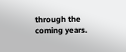through the coming years.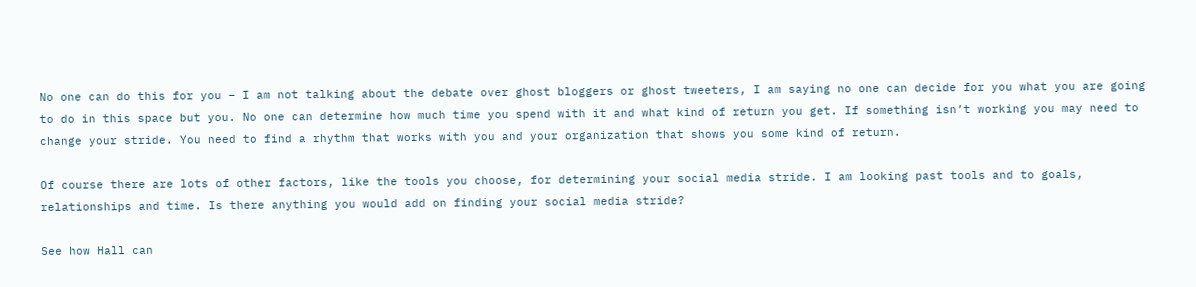No one can do this for you – I am not talking about the debate over ghost bloggers or ghost tweeters, I am saying no one can decide for you what you are going to do in this space but you. No one can determine how much time you spend with it and what kind of return you get. If something isn’t working you may need to change your stride. You need to find a rhythm that works with you and your organization that shows you some kind of return.

Of course there are lots of other factors, like the tools you choose, for determining your social media stride. I am looking past tools and to goals, relationships and time. Is there anything you would add on finding your social media stride?

See how Hall can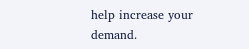help increase your demand.